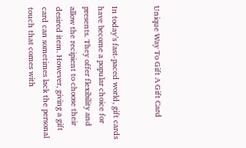Unique Way To Gift A Gift Card


In today’s fast-paced world, gift cards have become a popular choice for presents. They offer flexibility and allow the recipient to choose their desired item. However, giving a gift card can sometimes lack the personal touch that comes with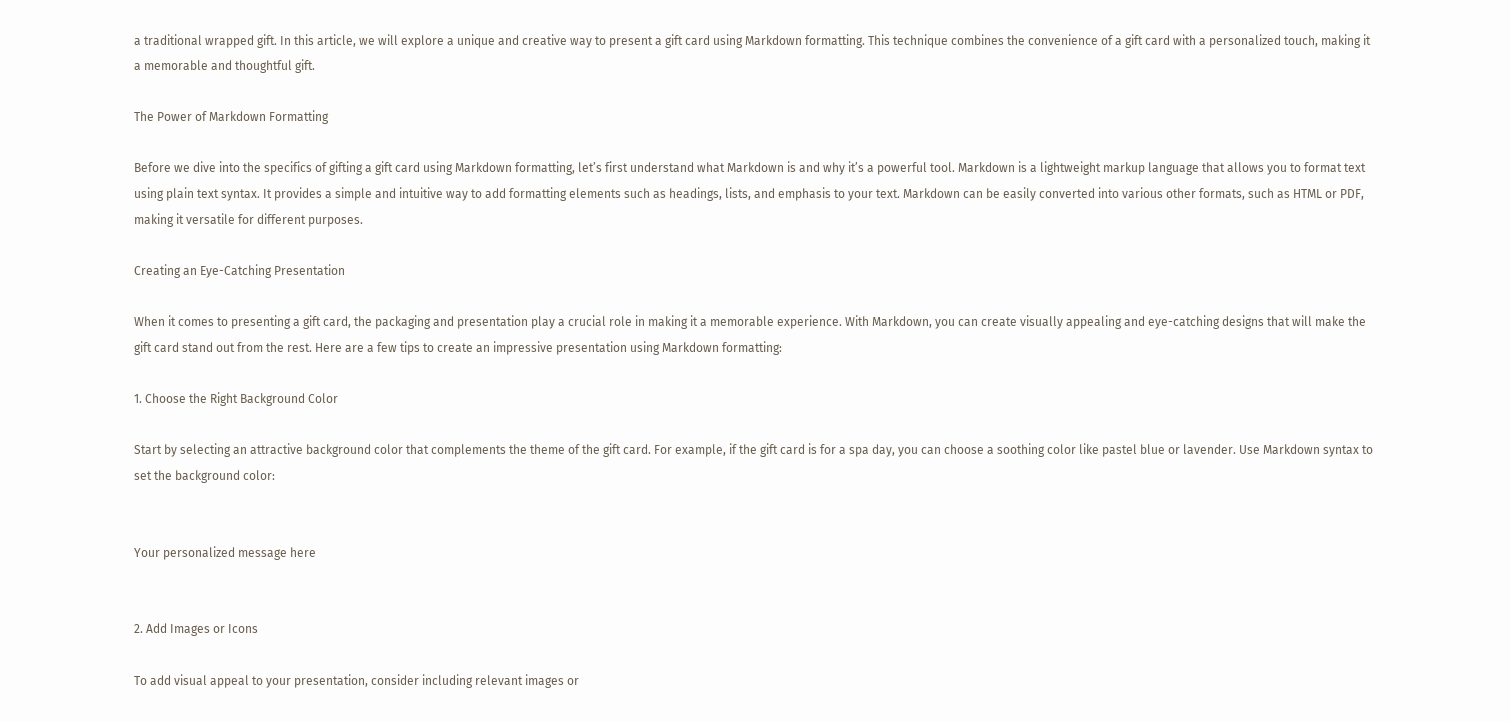a traditional wrapped gift. In this article, we will explore a unique and creative way to present a gift card using Markdown formatting. This technique combines the convenience of a gift card with a personalized touch, making it a memorable and thoughtful gift.

The Power of Markdown Formatting

Before we dive into the specifics of gifting a gift card using Markdown formatting, let’s first understand what Markdown is and why it’s a powerful tool. Markdown is a lightweight markup language that allows you to format text using plain text syntax. It provides a simple and intuitive way to add formatting elements such as headings, lists, and emphasis to your text. Markdown can be easily converted into various other formats, such as HTML or PDF, making it versatile for different purposes.

Creating an Eye-Catching Presentation

When it comes to presenting a gift card, the packaging and presentation play a crucial role in making it a memorable experience. With Markdown, you can create visually appealing and eye-catching designs that will make the gift card stand out from the rest. Here are a few tips to create an impressive presentation using Markdown formatting:

1. Choose the Right Background Color

Start by selecting an attractive background color that complements the theme of the gift card. For example, if the gift card is for a spa day, you can choose a soothing color like pastel blue or lavender. Use Markdown syntax to set the background color:


Your personalized message here


2. Add Images or Icons

To add visual appeal to your presentation, consider including relevant images or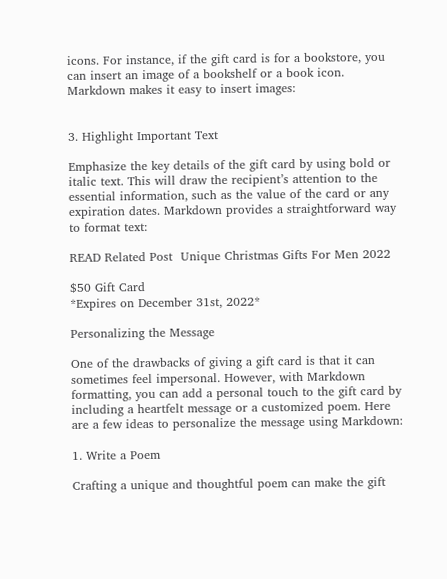icons. For instance, if the gift card is for a bookstore, you can insert an image of a bookshelf or a book icon. Markdown makes it easy to insert images:


3. Highlight Important Text

Emphasize the key details of the gift card by using bold or italic text. This will draw the recipient’s attention to the essential information, such as the value of the card or any expiration dates. Markdown provides a straightforward way to format text:

READ Related Post  Unique Christmas Gifts For Men 2022

$50 Gift Card
*Expires on December 31st, 2022*

Personalizing the Message

One of the drawbacks of giving a gift card is that it can sometimes feel impersonal. However, with Markdown formatting, you can add a personal touch to the gift card by including a heartfelt message or a customized poem. Here are a few ideas to personalize the message using Markdown:

1. Write a Poem

Crafting a unique and thoughtful poem can make the gift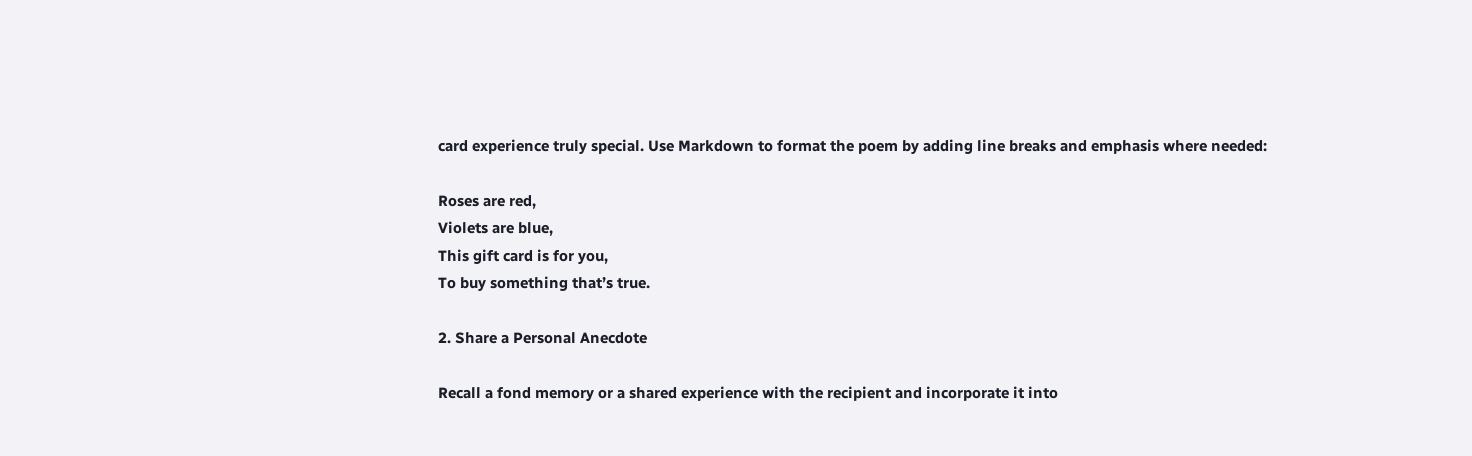card experience truly special. Use Markdown to format the poem by adding line breaks and emphasis where needed:

Roses are red,
Violets are blue,
This gift card is for you,
To buy something that’s true.

2. Share a Personal Anecdote

Recall a fond memory or a shared experience with the recipient and incorporate it into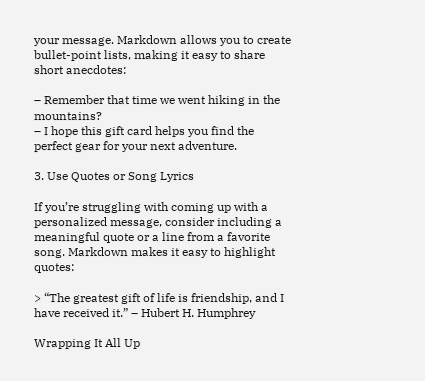your message. Markdown allows you to create bullet-point lists, making it easy to share short anecdotes:

– Remember that time we went hiking in the mountains?
– I hope this gift card helps you find the perfect gear for your next adventure.

3. Use Quotes or Song Lyrics

If you’re struggling with coming up with a personalized message, consider including a meaningful quote or a line from a favorite song. Markdown makes it easy to highlight quotes:

> “The greatest gift of life is friendship, and I have received it.” – Hubert H. Humphrey

Wrapping It All Up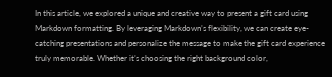In this article, we explored a unique and creative way to present a gift card using Markdown formatting. By leveraging Markdown’s flexibility, we can create eye-catching presentations and personalize the message to make the gift card experience truly memorable. Whether it’s choosing the right background color,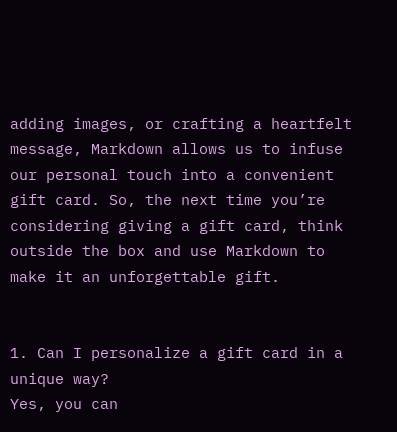adding images, or crafting a heartfelt message, Markdown allows us to infuse our personal touch into a convenient gift card. So, the next time you’re considering giving a gift card, think outside the box and use Markdown to make it an unforgettable gift.


1. Can I personalize a gift card in a unique way?
Yes, you can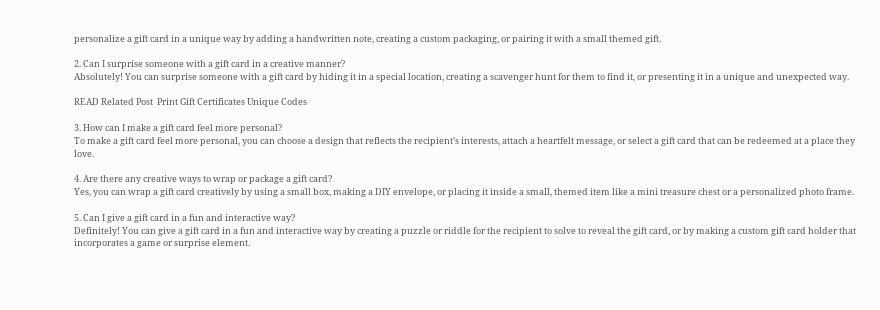personalize a gift card in a unique way by adding a handwritten note, creating a custom packaging, or pairing it with a small themed gift.

2. Can I surprise someone with a gift card in a creative manner?
Absolutely! You can surprise someone with a gift card by hiding it in a special location, creating a scavenger hunt for them to find it, or presenting it in a unique and unexpected way.

READ Related Post  Print Gift Certificates Unique Codes

3. How can I make a gift card feel more personal?
To make a gift card feel more personal, you can choose a design that reflects the recipient’s interests, attach a heartfelt message, or select a gift card that can be redeemed at a place they love.

4. Are there any creative ways to wrap or package a gift card?
Yes, you can wrap a gift card creatively by using a small box, making a DIY envelope, or placing it inside a small, themed item like a mini treasure chest or a personalized photo frame.

5. Can I give a gift card in a fun and interactive way?
Definitely! You can give a gift card in a fun and interactive way by creating a puzzle or riddle for the recipient to solve to reveal the gift card, or by making a custom gift card holder that incorporates a game or surprise element.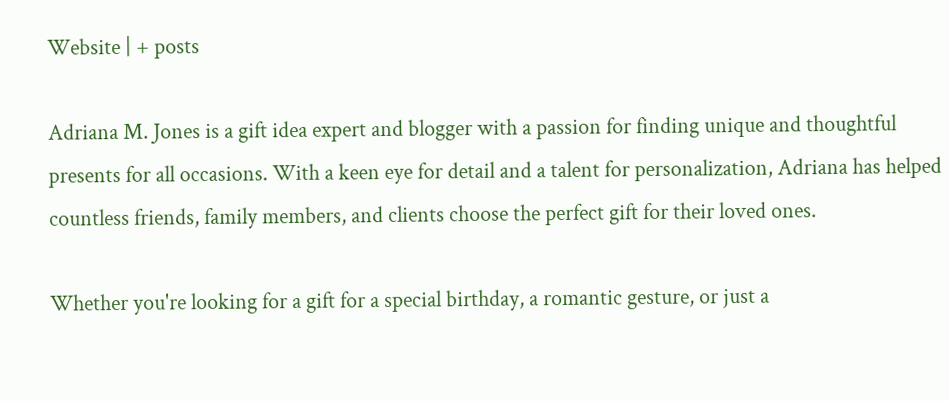Website | + posts

Adriana M. Jones is a gift idea expert and blogger with a passion for finding unique and thoughtful presents for all occasions. With a keen eye for detail and a talent for personalization, Adriana has helped countless friends, family members, and clients choose the perfect gift for their loved ones.

Whether you're looking for a gift for a special birthday, a romantic gesture, or just a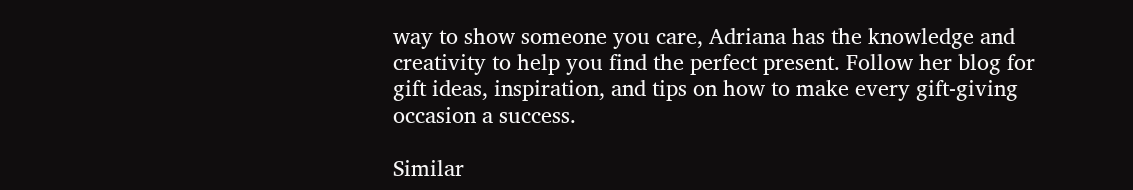way to show someone you care, Adriana has the knowledge and creativity to help you find the perfect present. Follow her blog for gift ideas, inspiration, and tips on how to make every gift-giving occasion a success.

Similar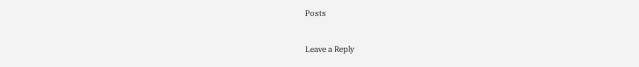Posts

Leave a Reply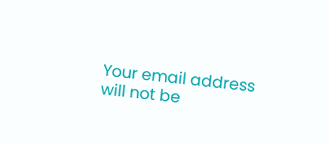Your email address will not be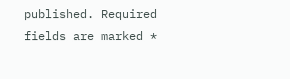published. Required fields are marked *